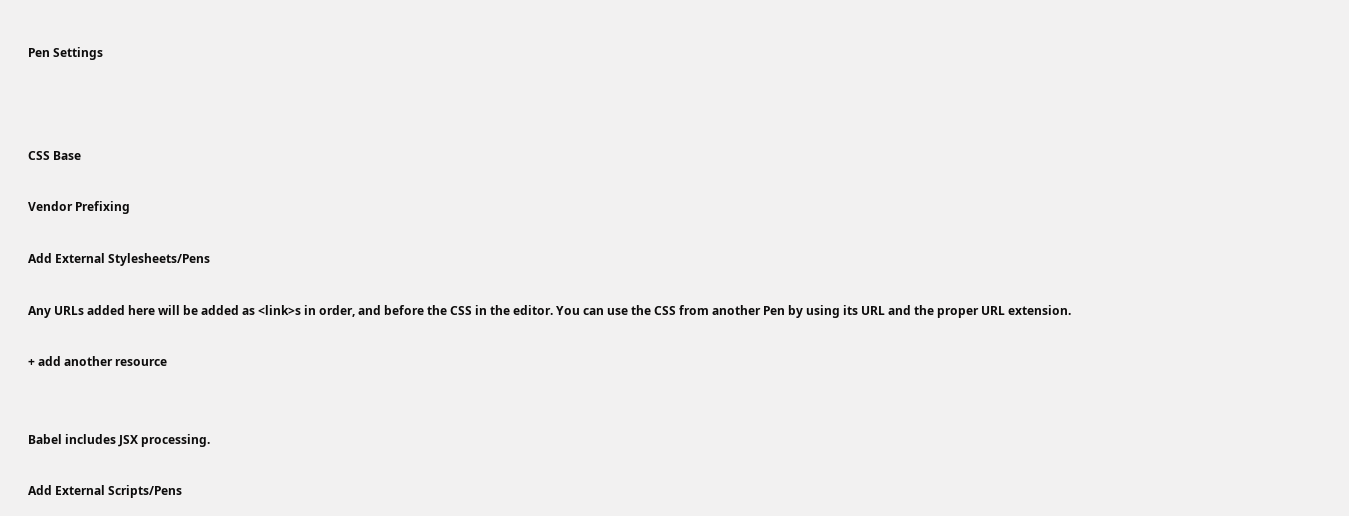Pen Settings



CSS Base

Vendor Prefixing

Add External Stylesheets/Pens

Any URLs added here will be added as <link>s in order, and before the CSS in the editor. You can use the CSS from another Pen by using its URL and the proper URL extension.

+ add another resource


Babel includes JSX processing.

Add External Scripts/Pens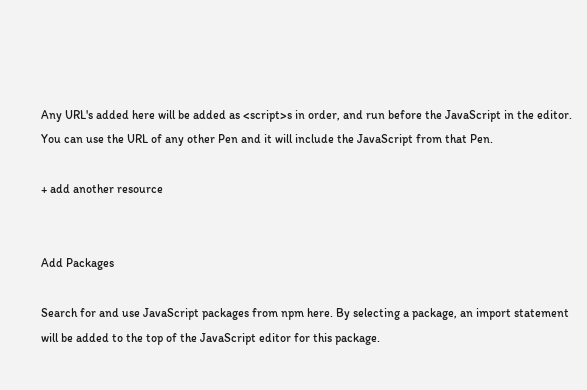Any URL's added here will be added as <script>s in order, and run before the JavaScript in the editor. You can use the URL of any other Pen and it will include the JavaScript from that Pen.

+ add another resource


Add Packages

Search for and use JavaScript packages from npm here. By selecting a package, an import statement will be added to the top of the JavaScript editor for this package.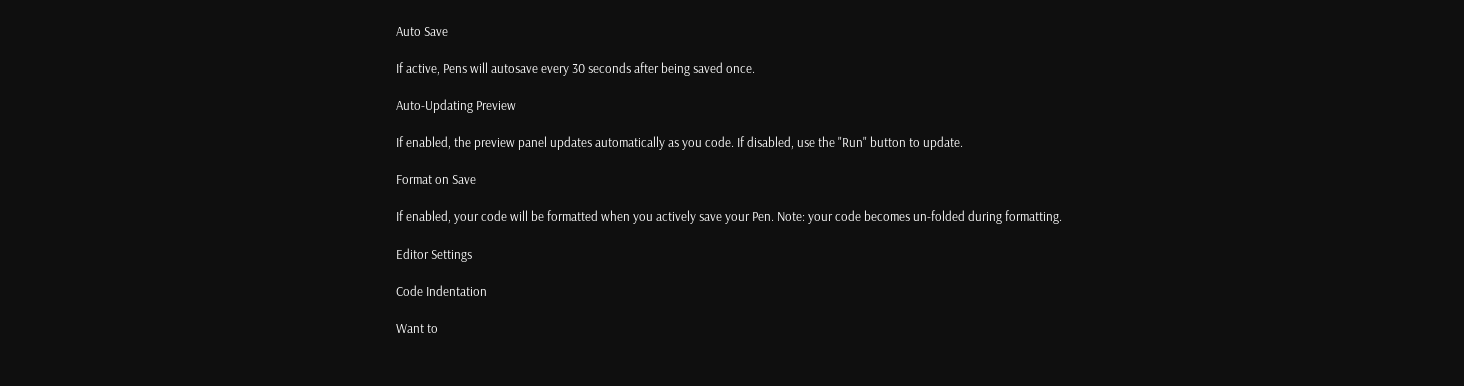Auto Save

If active, Pens will autosave every 30 seconds after being saved once.

Auto-Updating Preview

If enabled, the preview panel updates automatically as you code. If disabled, use the "Run" button to update.

Format on Save

If enabled, your code will be formatted when you actively save your Pen. Note: your code becomes un-folded during formatting.

Editor Settings

Code Indentation

Want to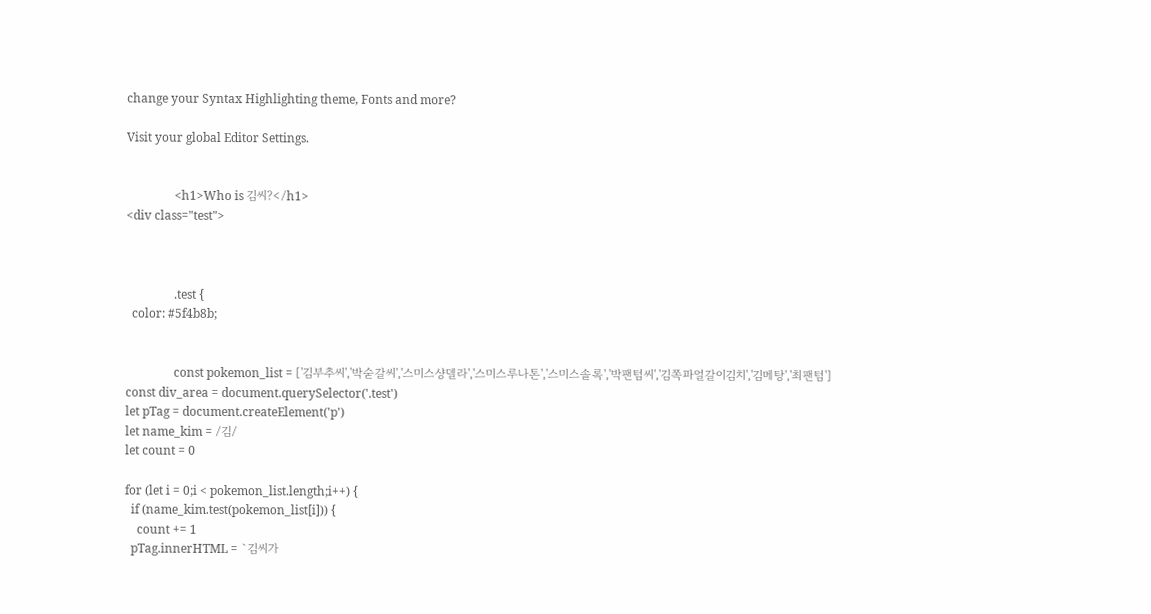change your Syntax Highlighting theme, Fonts and more?

Visit your global Editor Settings.


                <h1>Who is 김씨?</h1>
<div class="test">



                .test {
  color: #5f4b8b;


                const pokemon_list = ['김부추씨','박숟갈씨','스미스샹델라','스미스루나톤','스미스솔록','박팬텀씨','김쪽파얼갈이김치','김메탕','최팬텀']
const div_area = document.querySelector('.test')
let pTag = document.createElement('p')
let name_kim = /김/
let count = 0

for (let i = 0;i < pokemon_list.length;i++) {
  if (name_kim.test(pokemon_list[i])) {
    count += 1
  pTag.innerHTML = `김씨가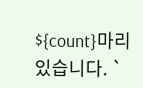${count}마리 있습니다. `